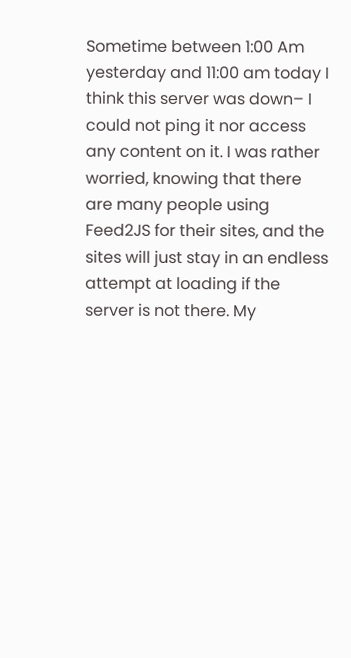Sometime between 1:00 Am yesterday and 11:00 am today I think this server was down– I could not ping it nor access any content on it. I was rather worried, knowing that there are many people using Feed2JS for their sites, and the sites will just stay in an endless attempt at loading if the server is not there. My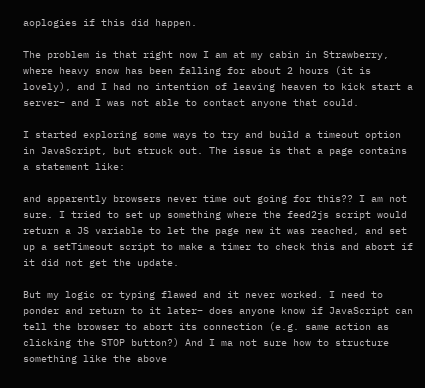aoplogies if this did happen.

The problem is that right now I am at my cabin in Strawberry, where heavy snow has been falling for about 2 hours (it is lovely), and I had no intention of leaving heaven to kick start a server– and I was not able to contact anyone that could.

I started exploring some ways to try and build a timeout option in JavaScript, but struck out. The issue is that a page contains a statement like:

and apparently browsers never time out going for this?? I am not sure. I tried to set up something where the feed2js script would return a JS variable to let the page new it was reached, and set up a setTimeout script to make a timer to check this and abort if it did not get the update.

But my logic or typing flawed and it never worked. I need to ponder and return to it later– does anyone know if JavaScript can tell the browser to abort its connection (e.g. same action as clicking the STOP button?) And I ma not sure how to structure something like the above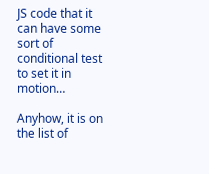JS code that it can have some sort of conditional test to set it in motion…

Anyhow, it is on the list of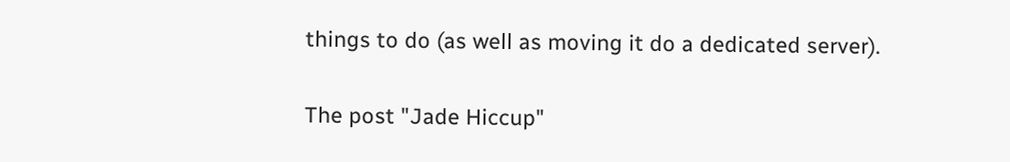things to do (as well as moving it do a dedicated server).

The post "Jade Hiccup"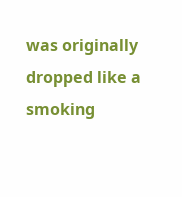was originally dropped like a smoking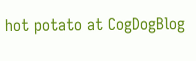hot potato at CogDogBlog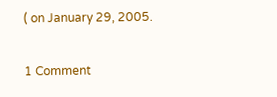( on January 29, 2005.

1 Comment